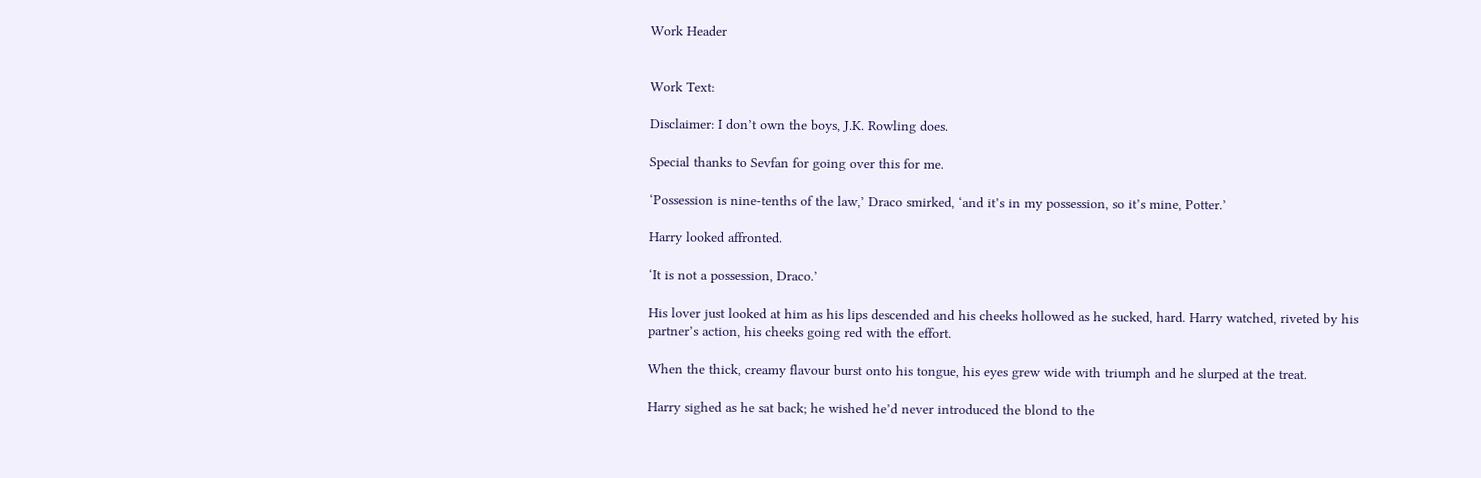Work Header


Work Text:

Disclaimer: I don’t own the boys, J.K. Rowling does.

Special thanks to Sevfan for going over this for me.

‘Possession is nine-tenths of the law,’ Draco smirked, ‘and it’s in my possession, so it’s mine, Potter.’

Harry looked affronted.

‘It is not a possession, Draco.’

His lover just looked at him as his lips descended and his cheeks hollowed as he sucked, hard. Harry watched, riveted by his partner’s action, his cheeks going red with the effort.

When the thick, creamy flavour burst onto his tongue, his eyes grew wide with triumph and he slurped at the treat.

Harry sighed as he sat back; he wished he’d never introduced the blond to the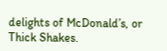delights of McDonald’s, or Thick Shakes.